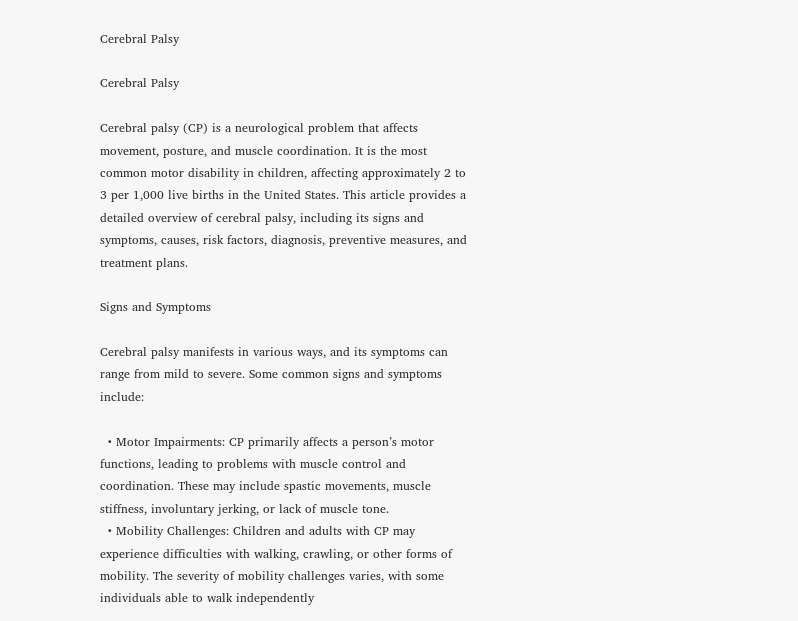Cerebral Palsy

Cerebral Palsy

Cerebral palsy (CP) is a neurological problem that affects movement, posture, and muscle coordination. It is the most common motor disability in children, affecting approximately 2 to 3 per 1,000 live births in the United States. This article provides a detailed overview of cerebral palsy, including its signs and symptoms, causes, risk factors, diagnosis, preventive measures, and treatment plans.

Signs and Symptoms

Cerebral palsy manifests in various ways, and its symptoms can range from mild to severe. Some common signs and symptoms include:

  • Motor Impairments: CP primarily affects a person’s motor functions, leading to problems with muscle control and coordination. These may include spastic movements, muscle stiffness, involuntary jerking, or lack of muscle tone.
  • Mobility Challenges: Children and adults with CP may experience difficulties with walking, crawling, or other forms of mobility. The severity of mobility challenges varies, with some individuals able to walk independently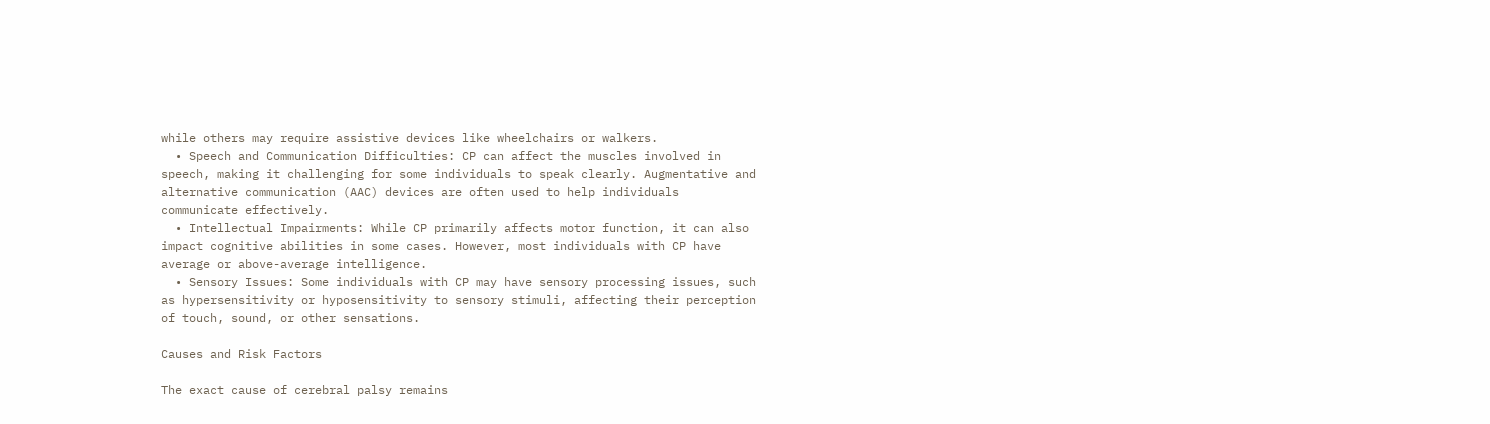while others may require assistive devices like wheelchairs or walkers.
  • Speech and Communication Difficulties: CP can affect the muscles involved in speech, making it challenging for some individuals to speak clearly. Augmentative and alternative communication (AAC) devices are often used to help individuals communicate effectively.
  • Intellectual Impairments: While CP primarily affects motor function, it can also impact cognitive abilities in some cases. However, most individuals with CP have average or above-average intelligence.
  • Sensory Issues: Some individuals with CP may have sensory processing issues, such as hypersensitivity or hyposensitivity to sensory stimuli, affecting their perception of touch, sound, or other sensations.

Causes and Risk Factors

The exact cause of cerebral palsy remains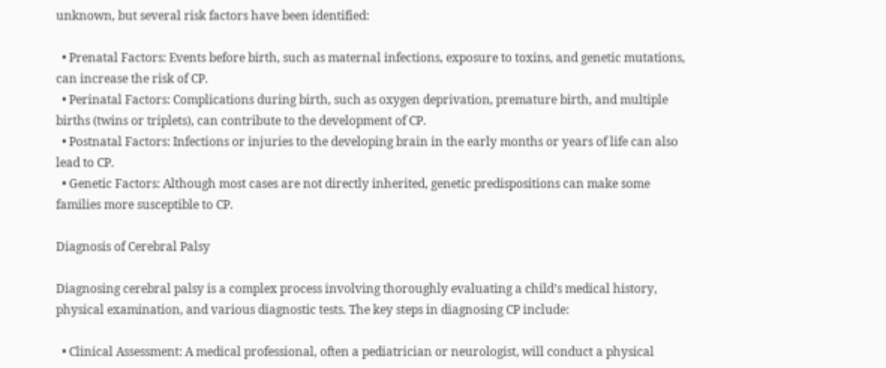unknown, but several risk factors have been identified:

  • Prenatal Factors: Events before birth, such as maternal infections, exposure to toxins, and genetic mutations, can increase the risk of CP.
  • Perinatal Factors: Complications during birth, such as oxygen deprivation, premature birth, and multiple births (twins or triplets), can contribute to the development of CP.
  • Postnatal Factors: Infections or injuries to the developing brain in the early months or years of life can also lead to CP.
  • Genetic Factors: Although most cases are not directly inherited, genetic predispositions can make some families more susceptible to CP.

Diagnosis of Cerebral Palsy

Diagnosing cerebral palsy is a complex process involving thoroughly evaluating a child’s medical history, physical examination, and various diagnostic tests. The key steps in diagnosing CP include:

  • Clinical Assessment: A medical professional, often a pediatrician or neurologist, will conduct a physical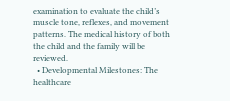examination to evaluate the child’s muscle tone, reflexes, and movement patterns. The medical history of both the child and the family will be reviewed.
  • Developmental Milestones: The healthcare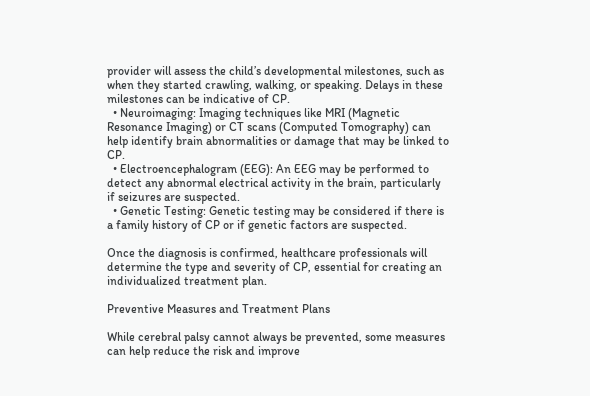provider will assess the child’s developmental milestones, such as when they started crawling, walking, or speaking. Delays in these milestones can be indicative of CP.
  • Neuroimaging: Imaging techniques like MRI (Magnetic Resonance Imaging) or CT scans (Computed Tomography) can help identify brain abnormalities or damage that may be linked to CP.
  • Electroencephalogram (EEG): An EEG may be performed to detect any abnormal electrical activity in the brain, particularly if seizures are suspected.
  • Genetic Testing: Genetic testing may be considered if there is a family history of CP or if genetic factors are suspected.

Once the diagnosis is confirmed, healthcare professionals will determine the type and severity of CP, essential for creating an individualized treatment plan.

Preventive Measures and Treatment Plans

While cerebral palsy cannot always be prevented, some measures can help reduce the risk and improve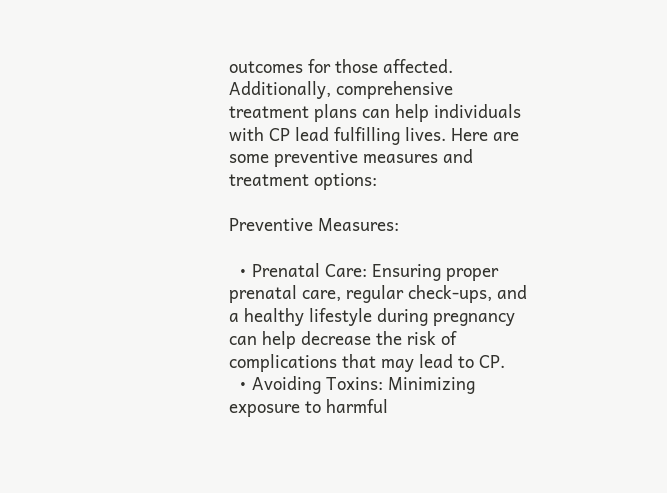outcomes for those affected. Additionally, comprehensive treatment plans can help individuals with CP lead fulfilling lives. Here are some preventive measures and treatment options:

Preventive Measures:

  • Prenatal Care: Ensuring proper prenatal care, regular check-ups, and a healthy lifestyle during pregnancy can help decrease the risk of complications that may lead to CP.
  • Avoiding Toxins: Minimizing exposure to harmful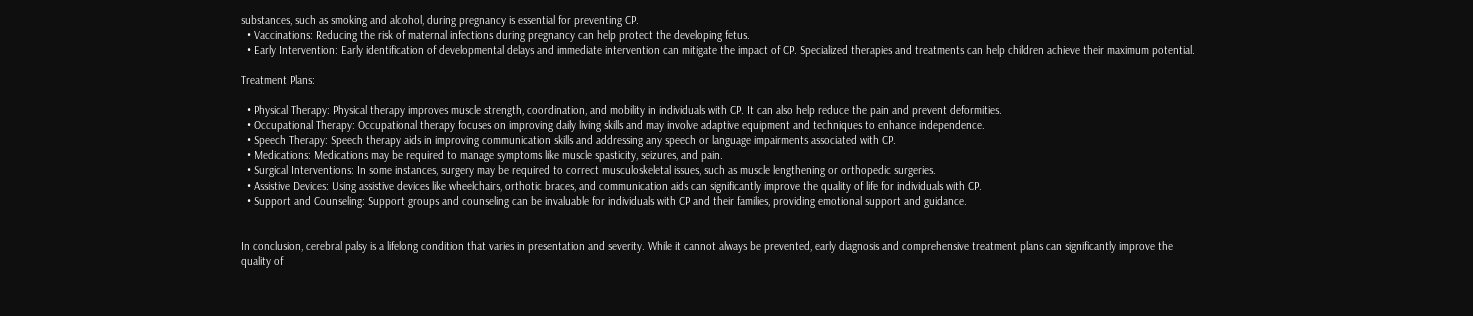substances, such as smoking and alcohol, during pregnancy is essential for preventing CP.
  • Vaccinations: Reducing the risk of maternal infections during pregnancy can help protect the developing fetus.
  • Early Intervention: Early identification of developmental delays and immediate intervention can mitigate the impact of CP. Specialized therapies and treatments can help children achieve their maximum potential.

Treatment Plans:

  • Physical Therapy: Physical therapy improves muscle strength, coordination, and mobility in individuals with CP. It can also help reduce the pain and prevent deformities.
  • Occupational Therapy: Occupational therapy focuses on improving daily living skills and may involve adaptive equipment and techniques to enhance independence.
  • Speech Therapy: Speech therapy aids in improving communication skills and addressing any speech or language impairments associated with CP.
  • Medications: Medications may be required to manage symptoms like muscle spasticity, seizures, and pain.
  • Surgical Interventions: In some instances, surgery may be required to correct musculoskeletal issues, such as muscle lengthening or orthopedic surgeries.
  • Assistive Devices: Using assistive devices like wheelchairs, orthotic braces, and communication aids can significantly improve the quality of life for individuals with CP.
  • Support and Counseling: Support groups and counseling can be invaluable for individuals with CP and their families, providing emotional support and guidance.


In conclusion, cerebral palsy is a lifelong condition that varies in presentation and severity. While it cannot always be prevented, early diagnosis and comprehensive treatment plans can significantly improve the quality of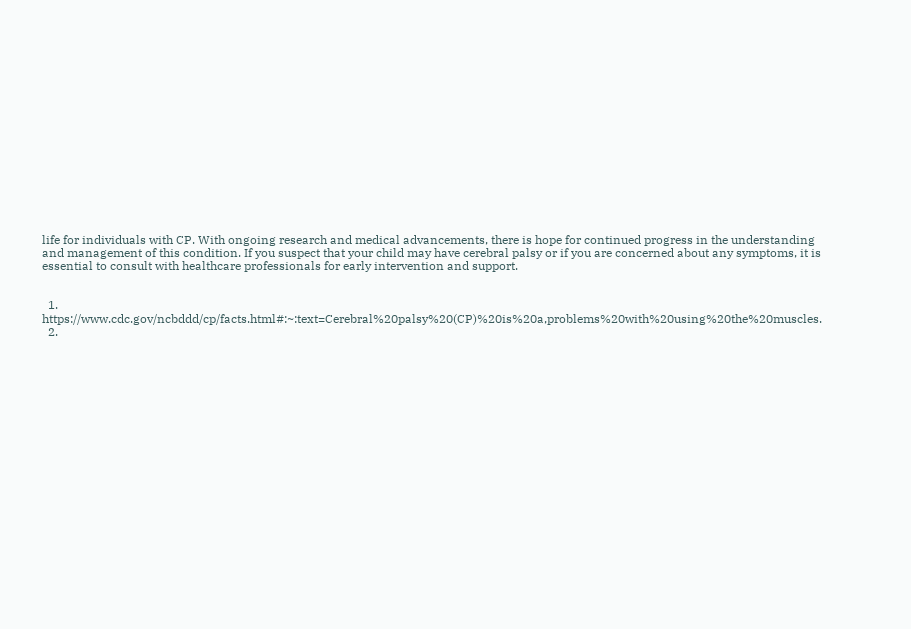life for individuals with CP. With ongoing research and medical advancements, there is hope for continued progress in the understanding and management of this condition. If you suspect that your child may have cerebral palsy or if you are concerned about any symptoms, it is essential to consult with healthcare professionals for early intervention and support.


  1. https://www.cdc.gov/ncbddd/cp/facts.html#:~:text=Cerebral%20palsy%20(CP)%20is%20a,problems%20with%20using%20the%20muscles.
  2.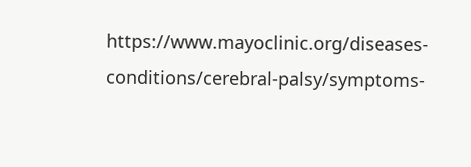https://www.mayoclinic.org/diseases-conditions/cerebral-palsy/symptoms-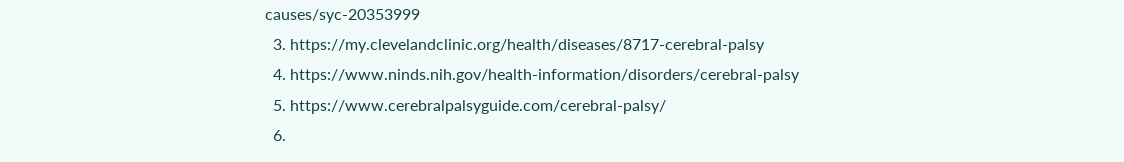causes/syc-20353999
  3. https://my.clevelandclinic.org/health/diseases/8717-cerebral-palsy
  4. https://www.ninds.nih.gov/health-information/disorders/cerebral-palsy
  5. https://www.cerebralpalsyguide.com/cerebral-palsy/
  6.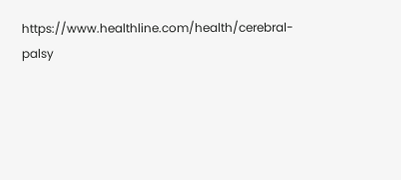https://www.healthline.com/health/cerebral-palsy